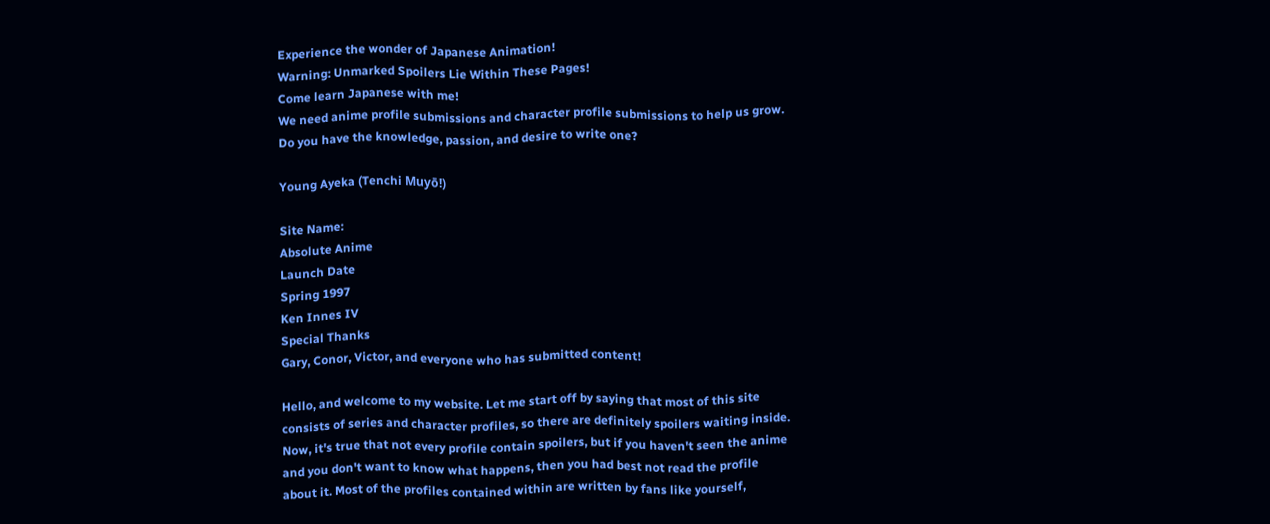Experience the wonder of Japanese Animation!
Warning: Unmarked Spoilers Lie Within These Pages!
Come learn Japanese with me!
We need anime profile submissions and character profile submissions to help us grow. Do you have the knowledge, passion, and desire to write one?

Young Ayeka (Tenchi Muyō!)

Site Name:
Absolute Anime
Launch Date
Spring 1997
Ken Innes IV
Special Thanks
Gary, Conor, Victor, and everyone who has submitted content!

Hello, and welcome to my website. Let me start off by saying that most of this site consists of series and character profiles, so there are definitely spoilers waiting inside. Now, it's true that not every profile contain spoilers, but if you haven't seen the anime and you don't want to know what happens, then you had best not read the profile about it. Most of the profiles contained within are written by fans like yourself,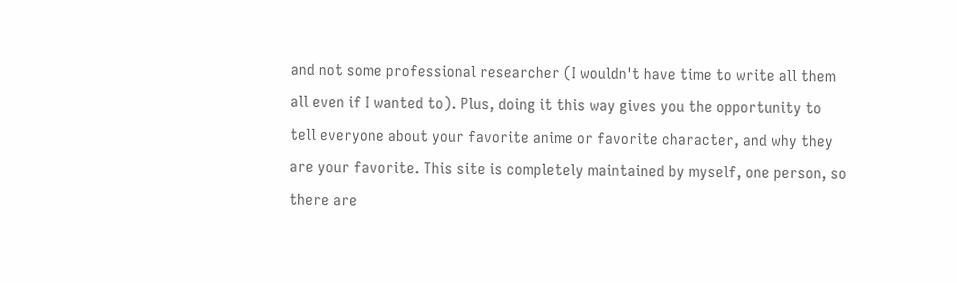and not some professional researcher (I wouldn't have time to write all them all even if I wanted to). Plus, doing it this way gives you the opportunity to tell everyone about your favorite anime or favorite character, and why they are your favorite. This site is completely maintained by myself, one person, so there are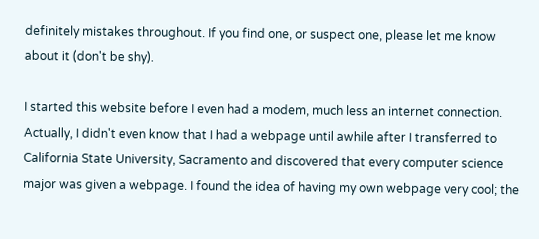definitely mistakes throughout. If you find one, or suspect one, please let me know about it (don't be shy).

I started this website before I even had a modem, much less an internet connection. Actually, I didn't even know that I had a webpage until awhile after I transferred to California State University, Sacramento and discovered that every computer science major was given a webpage. I found the idea of having my own webpage very cool; the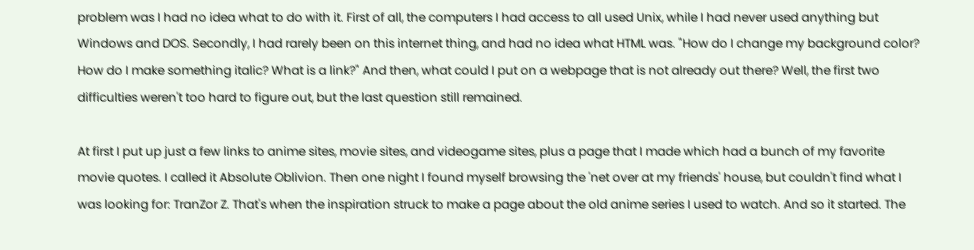problem was I had no idea what to do with it. First of all, the computers I had access to all used Unix, while I had never used anything but Windows and DOS. Secondly, I had rarely been on this internet thing, and had no idea what HTML was. "How do I change my background color? How do I make something italic? What is a link?" And then, what could I put on a webpage that is not already out there? Well, the first two difficulties weren't too hard to figure out, but the last question still remained.

At first I put up just a few links to anime sites, movie sites, and videogame sites, plus a page that I made which had a bunch of my favorite movie quotes. I called it Absolute Oblivion. Then one night I found myself browsing the 'net over at my friends' house, but couldn't find what I was looking for: TranZor Z. That's when the inspiration struck to make a page about the old anime series I used to watch. And so it started. The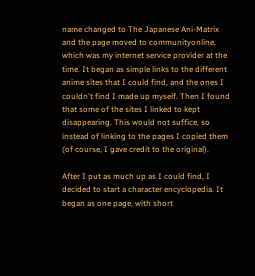name changed to The Japanese Ani-Matrix and the page moved to communityonline, which was my internet service provider at the time. It began as simple links to the different anime sites that I could find, and the ones I couldn't find I made up myself. Then I found that some of the sites I linked to kept disappearing. This would not suffice, so instead of linking to the pages I copied them (of course, I gave credit to the original).

After I put as much up as I could find, I decided to start a character encyclopedia. It began as one page, with short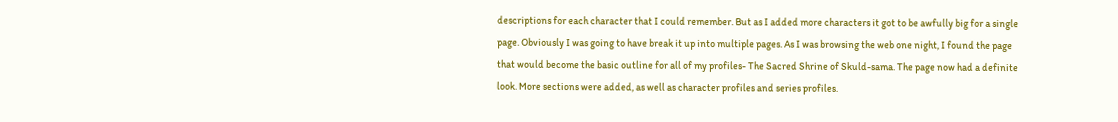descriptions for each character that I could remember. But as I added more characters it got to be awfully big for a single page. Obviously I was going to have break it up into multiple pages. As I was browsing the web one night, I found the page that would become the basic outline for all of my profiles- The Sacred Shrine of Skuld-sama. The page now had a definite look. More sections were added, as well as character profiles and series profiles.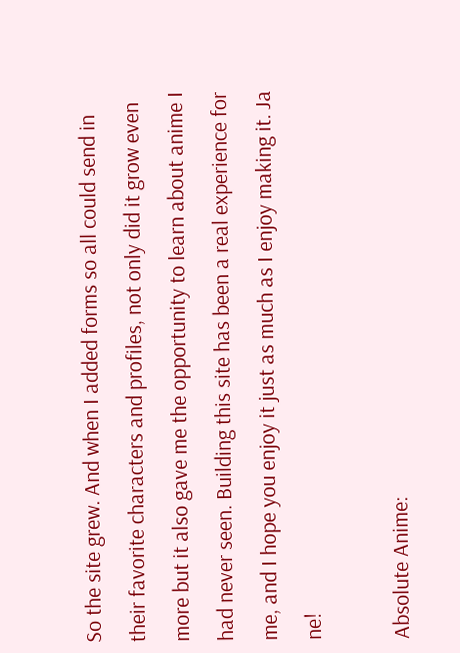So the site grew. And when I added forms so all could send in their favorite characters and profiles, not only did it grow even more but it also gave me the opportunity to learn about anime I had never seen. Building this site has been a real experience for me, and I hope you enjoy it just as much as I enjoy making it. Ja ne!

Absolute Anime: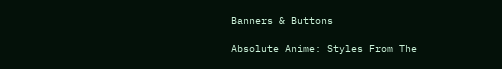Banners & Buttons

Absolute Anime: Styles From The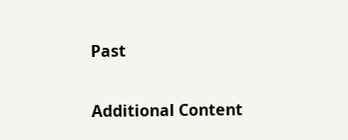Past

Additional Content